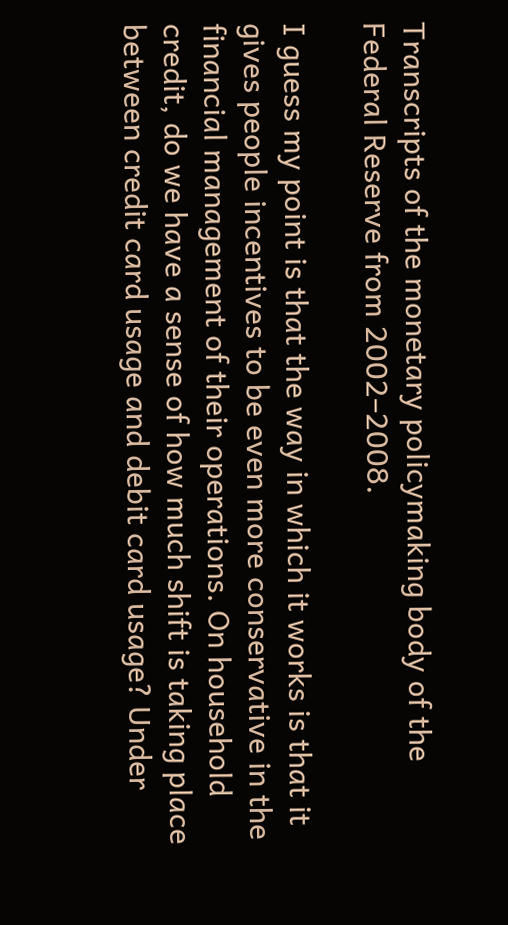Transcripts of the monetary policymaking body of the Federal Reserve from 2002–2008.

I guess my point is that the way in which it works is that it gives people incentives to be even more conservative in the financial management of their operations. On household credit, do we have a sense of how much shift is taking place between credit card usage and debit card usage? Under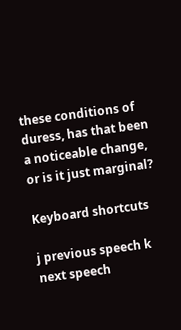these conditions of duress, has that been a noticeable change, or is it just marginal?

Keyboard shortcuts

j previous speech k next speech